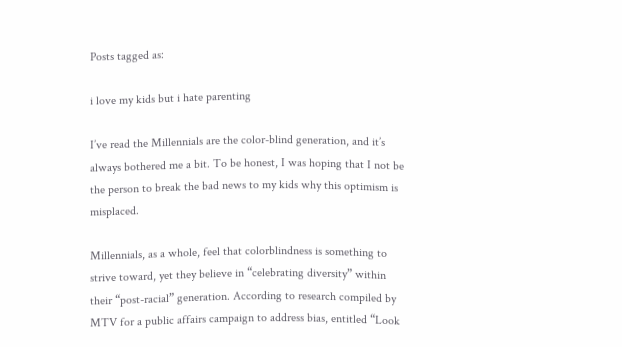Posts tagged as:

i love my kids but i hate parenting

I’ve read the Millennials are the color-blind generation, and it’s always bothered me a bit. To be honest, I was hoping that I not be the person to break the bad news to my kids why this optimism is misplaced.

Millennials, as a whole, feel that colorblindness is something to strive toward, yet they believe in “celebrating diversity” within their “post-racial” generation. According to research compiled by MTV for a public affairs campaign to address bias, entitled “Look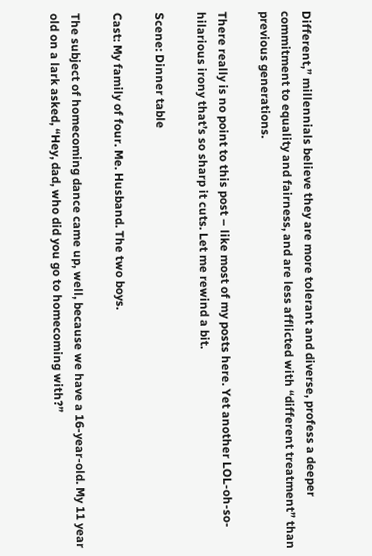Different,” millennials believe they are more tolerant and diverse, profess a deeper commitment to equality and fairness, and are less afflicted with “different treatment” than previous generations.

There really is no point to this post – like most of my posts here. Yet another LOL-oh-so-hilarious irony that’s so sharp it cuts. Let me rewind a bit.

Scene: Dinner table

Cast: My family of four. Me. Husband. The two boys.

The subject of homecoming dance came up, well, because we have a 16-year-old. My 11 year old on a lark asked, “Hey, dad, who did you go to homecoming with?”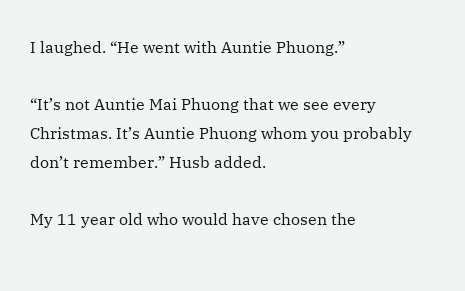I laughed. “He went with Auntie Phuong.”

“It’s not Auntie Mai Phuong that we see every Christmas. It’s Auntie Phuong whom you probably don’t remember.” Husb added.

My 11 year old who would have chosen the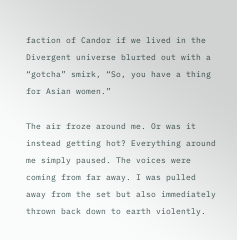faction of Candor if we lived in the Divergent universe blurted out with a “gotcha” smirk, “So, you have a thing for Asian women.”

The air froze around me. Or was it instead getting hot? Everything around me simply paused. The voices were coming from far away. I was pulled away from the set but also immediately thrown back down to earth violently.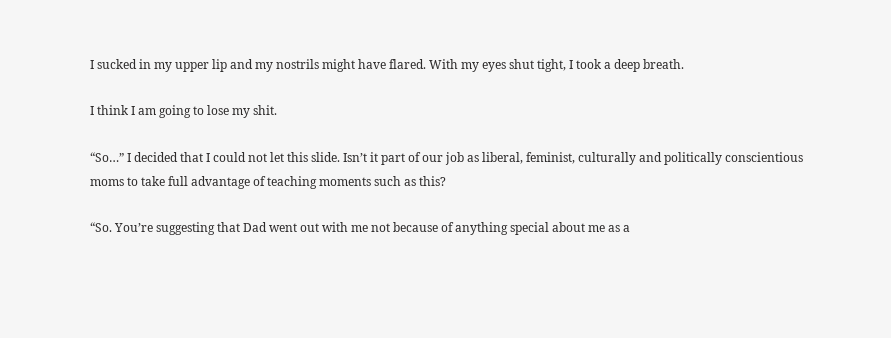I sucked in my upper lip and my nostrils might have flared. With my eyes shut tight, I took a deep breath.

I think I am going to lose my shit.

“So…” I decided that I could not let this slide. Isn’t it part of our job as liberal, feminist, culturally and politically conscientious moms to take full advantage of teaching moments such as this?

“So. You’re suggesting that Dad went out with me not because of anything special about me as a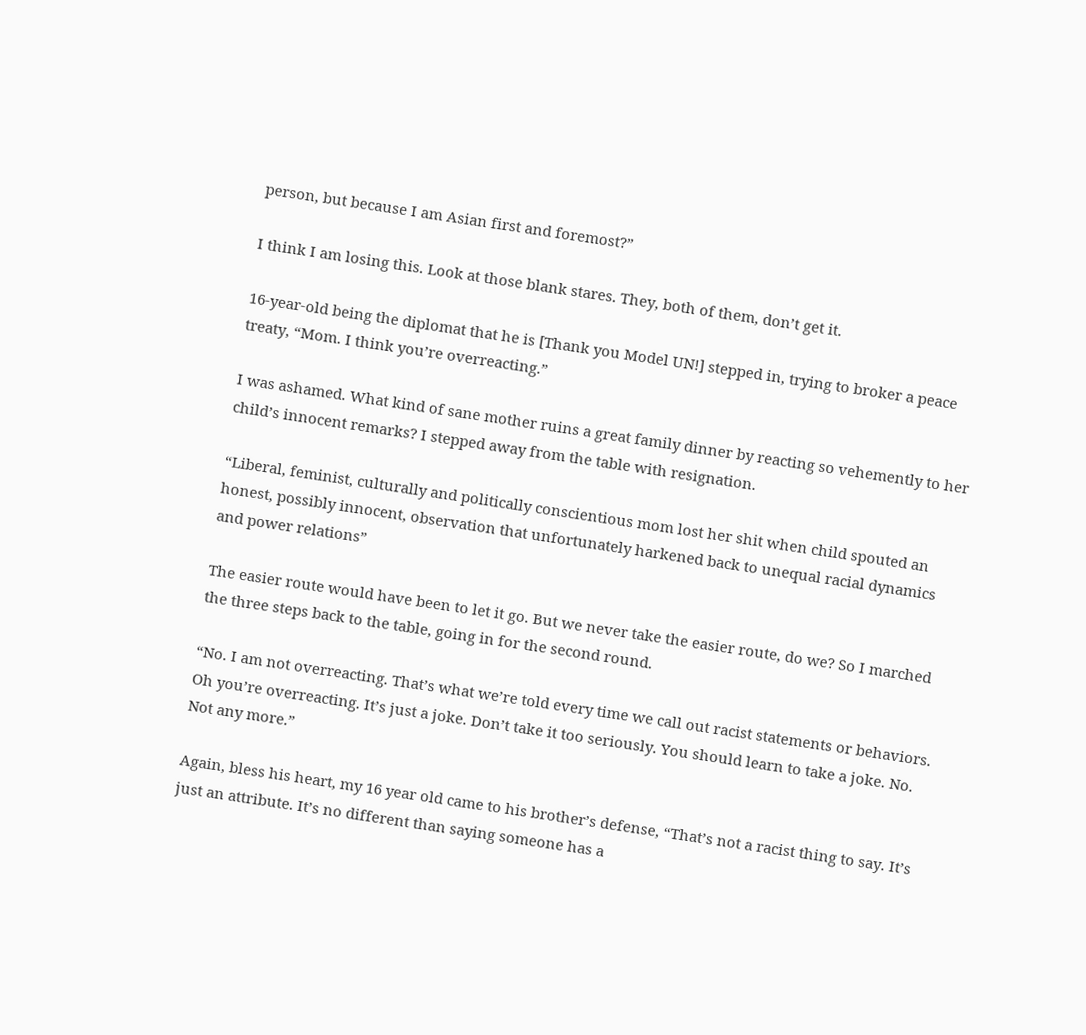person, but because I am Asian first and foremost?”

I think I am losing this. Look at those blank stares. They, both of them, don’t get it.

16-year-old being the diplomat that he is [Thank you Model UN!] stepped in, trying to broker a peace treaty, “Mom. I think you’re overreacting.”

I was ashamed. What kind of sane mother ruins a great family dinner by reacting so vehemently to her child’s innocent remarks? I stepped away from the table with resignation.

“Liberal, feminist, culturally and politically conscientious mom lost her shit when child spouted an honest, possibly innocent, observation that unfortunately harkened back to unequal racial dynamics and power relations”

The easier route would have been to let it go. But we never take the easier route, do we? So I marched the three steps back to the table, going in for the second round.

“No. I am not overreacting. That’s what we’re told every time we call out racist statements or behaviors. Oh you’re overreacting. It’s just a joke. Don’t take it too seriously. You should learn to take a joke. No. Not any more.”

Again, bless his heart, my 16 year old came to his brother’s defense, “That’s not a racist thing to say. It’s just an attribute. It’s no different than saying someone has a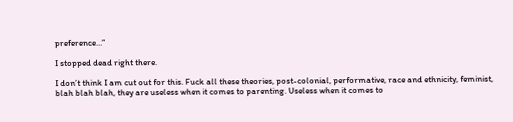preference…”

I stopped dead right there.

I don’t think I am cut out for this. Fuck all these theories, post-colonial, performative, race and ethnicity, feminist, blah blah blah, they are useless when it comes to parenting. Useless when it comes to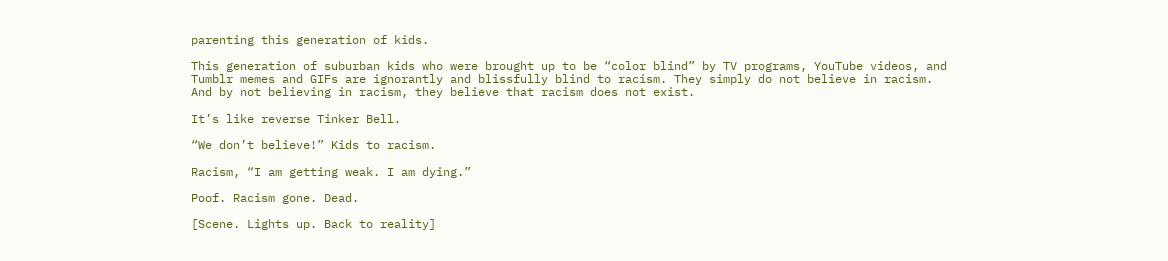parenting this generation of kids.

This generation of suburban kids who were brought up to be “color blind” by TV programs, YouTube videos, and Tumblr memes and GIFs are ignorantly and blissfully blind to racism. They simply do not believe in racism. And by not believing in racism, they believe that racism does not exist.

It’s like reverse Tinker Bell.

“We don’t believe!” Kids to racism.

Racism, “I am getting weak. I am dying.”

Poof. Racism gone. Dead.

[Scene. Lights up. Back to reality]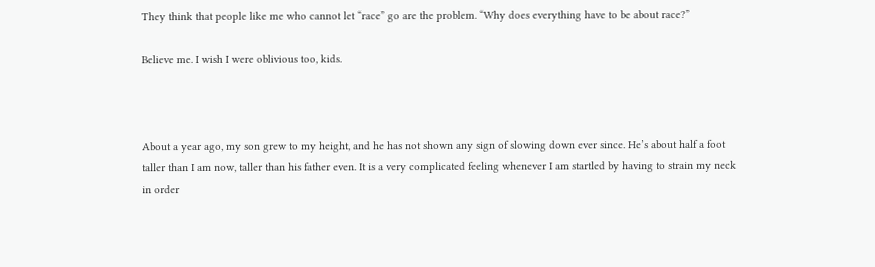They think that people like me who cannot let “race” go are the problem. “Why does everything have to be about race?”

Believe me. I wish I were oblivious too, kids.



About a year ago, my son grew to my height, and he has not shown any sign of slowing down ever since. He’s about half a foot taller than I am now, taller than his father even. It is a very complicated feeling whenever I am startled by having to strain my neck in order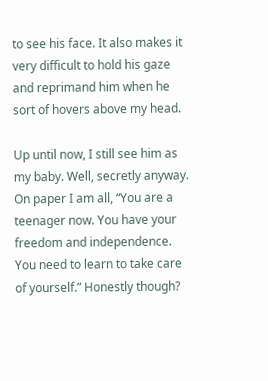to see his face. It also makes it very difficult to hold his gaze and reprimand him when he sort of hovers above my head.

Up until now, I still see him as my baby. Well, secretly anyway. On paper I am all, “You are a teenager now. You have your freedom and independence. You need to learn to take care of yourself.” Honestly though?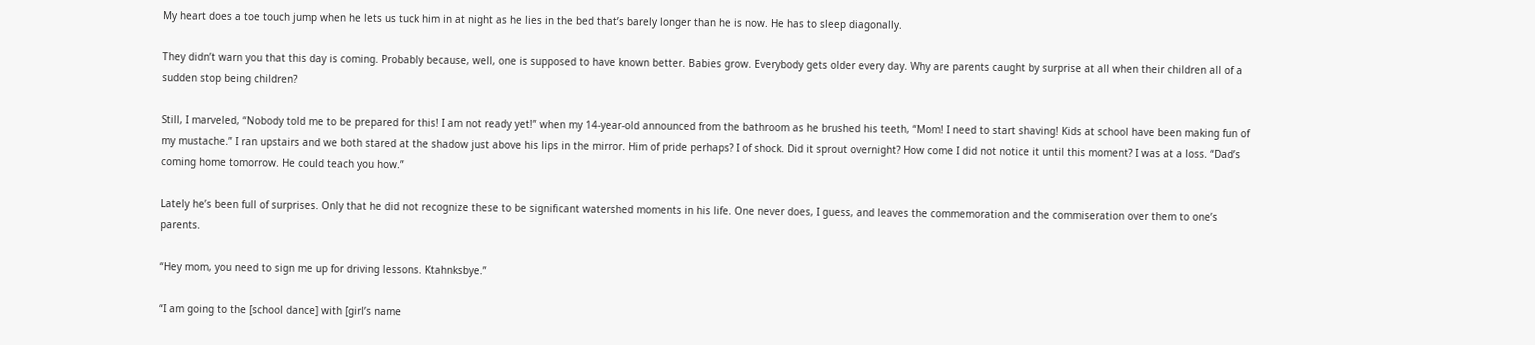My heart does a toe touch jump when he lets us tuck him in at night as he lies in the bed that’s barely longer than he is now. He has to sleep diagonally.

They didn’t warn you that this day is coming. Probably because, well, one is supposed to have known better. Babies grow. Everybody gets older every day. Why are parents caught by surprise at all when their children all of a sudden stop being children?

Still, I marveled, “Nobody told me to be prepared for this! I am not ready yet!” when my 14-year-old announced from the bathroom as he brushed his teeth, “Mom! I need to start shaving! Kids at school have been making fun of my mustache.” I ran upstairs and we both stared at the shadow just above his lips in the mirror. Him of pride perhaps? I of shock. Did it sprout overnight? How come I did not notice it until this moment? I was at a loss. “Dad’s coming home tomorrow. He could teach you how.”

Lately he’s been full of surprises. Only that he did not recognize these to be significant watershed moments in his life. One never does, I guess, and leaves the commemoration and the commiseration over them to one’s parents.

“Hey mom, you need to sign me up for driving lessons. Ktahnksbye.”

“I am going to the [school dance] with [girl’s name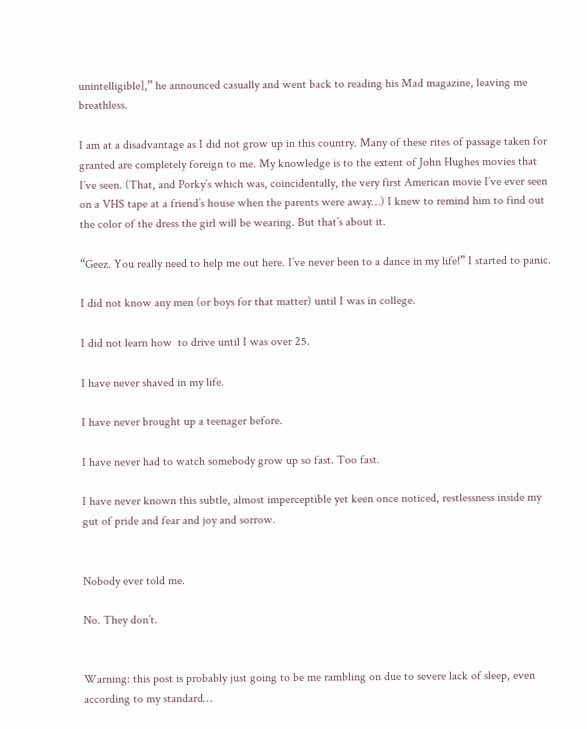unintelligible],” he announced casually and went back to reading his Mad magazine, leaving me breathless.

I am at a disadvantage as I did not grow up in this country. Many of these rites of passage taken for granted are completely foreign to me. My knowledge is to the extent of John Hughes movies that I’ve seen. (That, and Porky’s which was, coincidentally, the very first American movie I’ve ever seen on a VHS tape at a friend’s house when the parents were away…) I knew to remind him to find out the color of the dress the girl will be wearing. But that’s about it.

“Geez. You really need to help me out here. I’ve never been to a dance in my life!” I started to panic.

I did not know any men (or boys for that matter) until I was in college.

I did not learn how  to drive until I was over 25.

I have never shaved in my life.

I have never brought up a teenager before.

I have never had to watch somebody grow up so fast. Too fast.

I have never known this subtle, almost imperceptible yet keen once noticed, restlessness inside my gut of pride and fear and joy and sorrow.


Nobody ever told me.

No. They don’t.


Warning: this post is probably just going to be me rambling on due to severe lack of sleep, even according to my standard…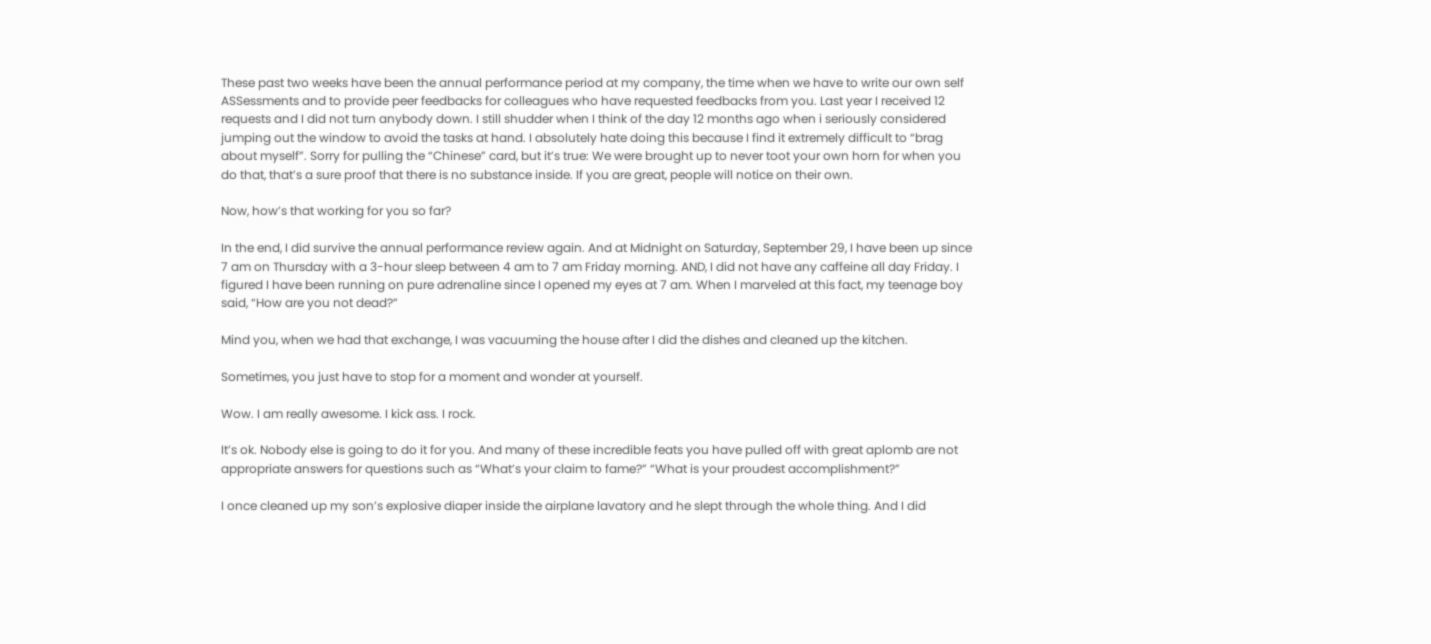These past two weeks have been the annual performance period at my company, the time when we have to write our own self ASSessments and to provide peer feedbacks for colleagues who have requested feedbacks from you. Last year I received 12 requests and I did not turn anybody down. I still shudder when I think of the day 12 months ago when i seriously considered jumping out the window to avoid the tasks at hand. I absolutely hate doing this because I find it extremely difficult to “brag about myself”. Sorry for pulling the “Chinese” card, but it’s true: We were brought up to never toot your own horn for when you do that, that’s a sure proof that there is no substance inside. If you are great, people will notice on their own.

Now, how’s that working for you so far?

In the end, I did survive the annual performance review again. And at Midnight on Saturday, September 29, I have been up since  7 am on Thursday with a 3-hour sleep between 4 am to 7 am Friday morning. AND, I did not have any caffeine all day Friday. I figured I have been running on pure adrenaline since I opened my eyes at 7 am. When I marveled at this fact, my teenage boy said, “How are you not dead?”

Mind you, when we had that exchange, I was vacuuming the house after I did the dishes and cleaned up the kitchen.

Sometimes, you just have to stop for a moment and wonder at yourself.

Wow. I am really awesome. I kick ass. I rock.

It’s ok. Nobody else is going to do it for you. And many of these incredible feats you have pulled off with great aplomb are not appropriate answers for questions such as “What’s your claim to fame?” “What is your proudest accomplishment?”

I once cleaned up my son’s explosive diaper inside the airplane lavatory and he slept through the whole thing. And I did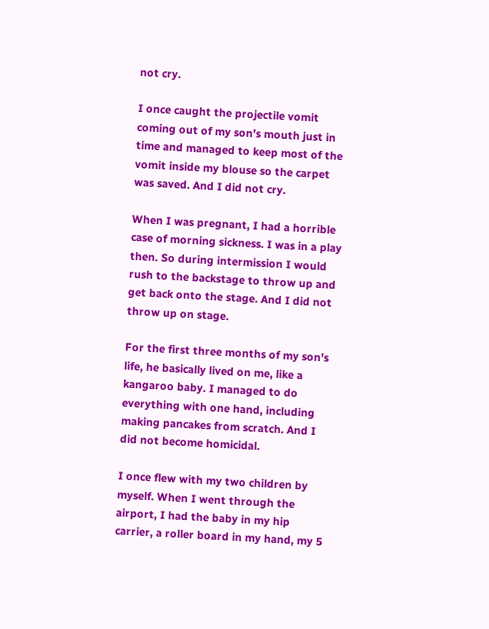not cry.

I once caught the projectile vomit coming out of my son’s mouth just in time and managed to keep most of the vomit inside my blouse so the carpet was saved. And I did not cry.

When I was pregnant, I had a horrible case of morning sickness. I was in a play then. So during intermission I would rush to the backstage to throw up and get back onto the stage. And I did not throw up on stage.

For the first three months of my son’s life, he basically lived on me, like a kangaroo baby. I managed to do everything with one hand, including making pancakes from scratch. And I did not become homicidal.

I once flew with my two children by myself. When I went through the airport, I had the baby in my hip carrier, a roller board in my hand, my 5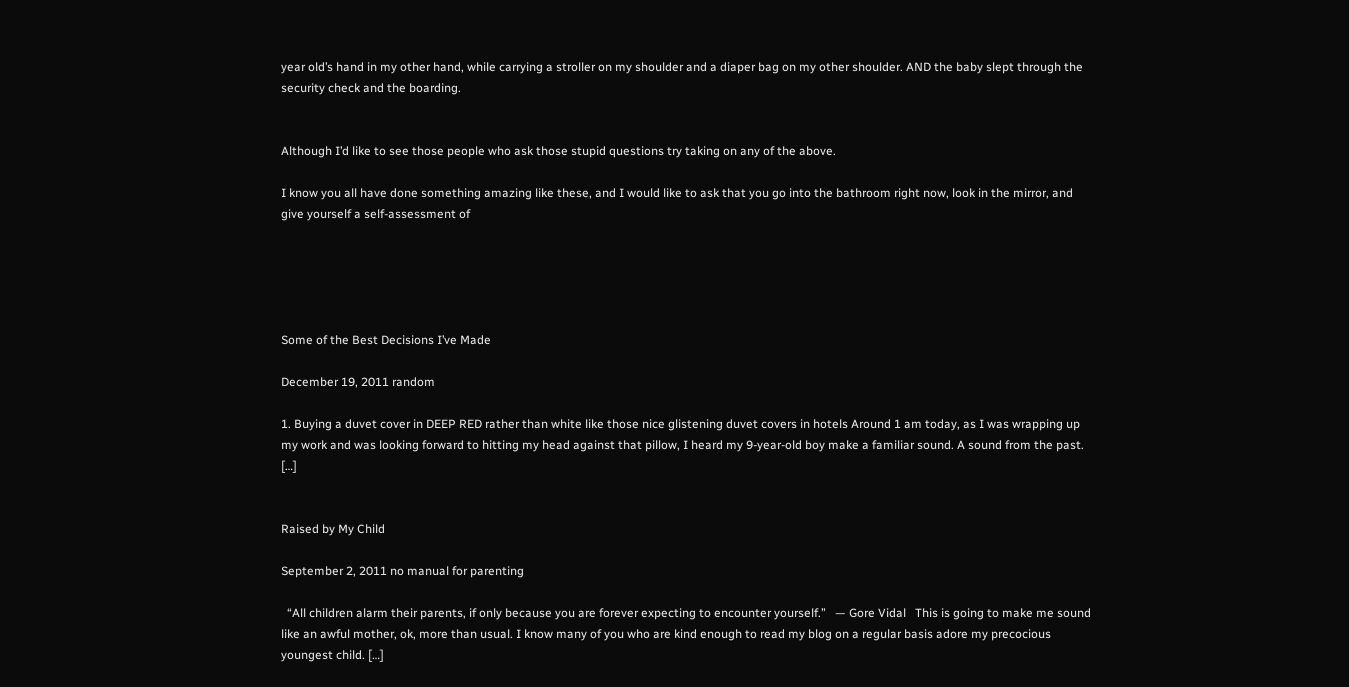year old’s hand in my other hand, while carrying a stroller on my shoulder and a diaper bag on my other shoulder. AND the baby slept through the security check and the boarding.


Although I’d like to see those people who ask those stupid questions try taking on any of the above.

I know you all have done something amazing like these, and I would like to ask that you go into the bathroom right now, look in the mirror, and give yourself a self-assessment of





Some of the Best Decisions I’ve Made

December 19, 2011 random

1. Buying a duvet cover in DEEP RED rather than white like those nice glistening duvet covers in hotels Around 1 am today, as I was wrapping up my work and was looking forward to hitting my head against that pillow, I heard my 9-year-old boy make a familiar sound. A sound from the past. […]


Raised by My Child

September 2, 2011 no manual for parenting

  “All children alarm their parents, if only because you are forever expecting to encounter yourself.”   — Gore Vidal   This is going to make me sound like an awful mother, ok, more than usual. I know many of you who are kind enough to read my blog on a regular basis adore my precocious youngest child. […]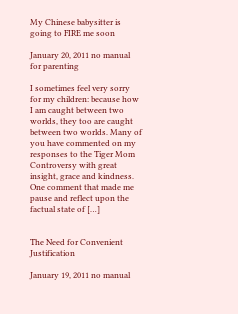My Chinese babysitter is going to FIRE me soon

January 20, 2011 no manual for parenting

I sometimes feel very sorry for my children: because how I am caught between two worlds, they too are caught between two worlds. Many of you have commented on my responses to the Tiger Mom Controversy with great insight, grace and kindness. One comment that made me pause and reflect upon the factual state of […]


The Need for Convenient Justification

January 19, 2011 no manual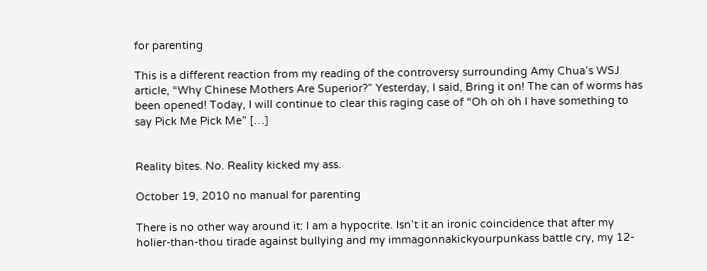for parenting

This is a different reaction from my reading of the controversy surrounding Amy Chua’s WSJ article, “Why Chinese Mothers Are Superior?” Yesterday, I said, Bring it on! The can of worms has been opened! Today, I will continue to clear this raging case of “Oh oh oh I have something to say Pick Me Pick Me” […]


Reality bites. No. Reality kicked my ass.

October 19, 2010 no manual for parenting

There is no other way around it: I am a hypocrite. Isn’t it an ironic coincidence that after my holier-than-thou tirade against bullying and my immagonnakickyourpunkass battle cry, my 12-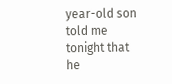year-old son told me tonight that he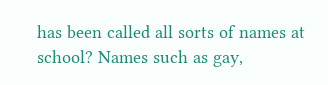has been called all sorts of names at school? Names such as gay,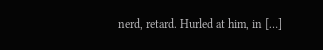nerd, retard. Hurled at him, in […]